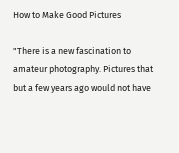How to Make Good Pictures

"There is a new fascination to amateur photography. Pictures that but a few years ago would not have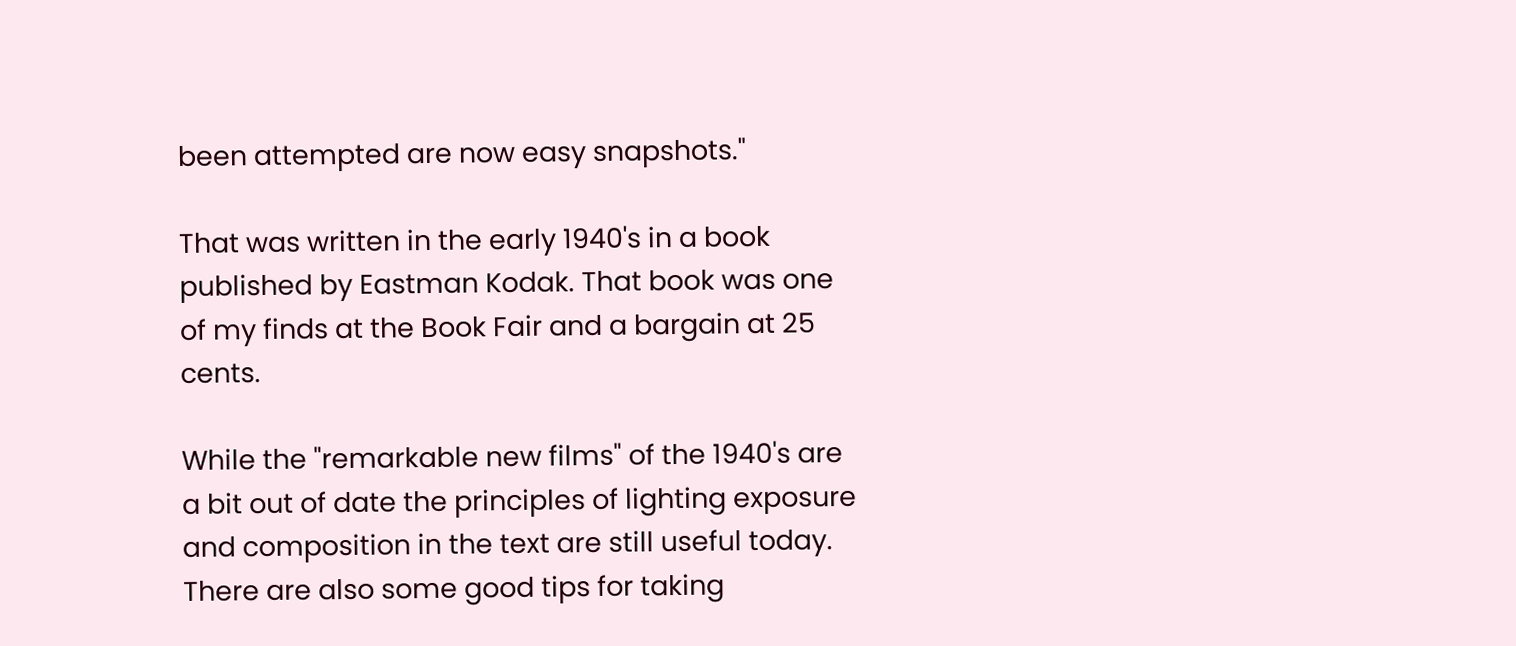been attempted are now easy snapshots."

That was written in the early 1940's in a book published by Eastman Kodak. That book was one of my finds at the Book Fair and a bargain at 25 cents.

While the "remarkable new films" of the 1940's are a bit out of date the principles of lighting exposure and composition in the text are still useful today. There are also some good tips for taking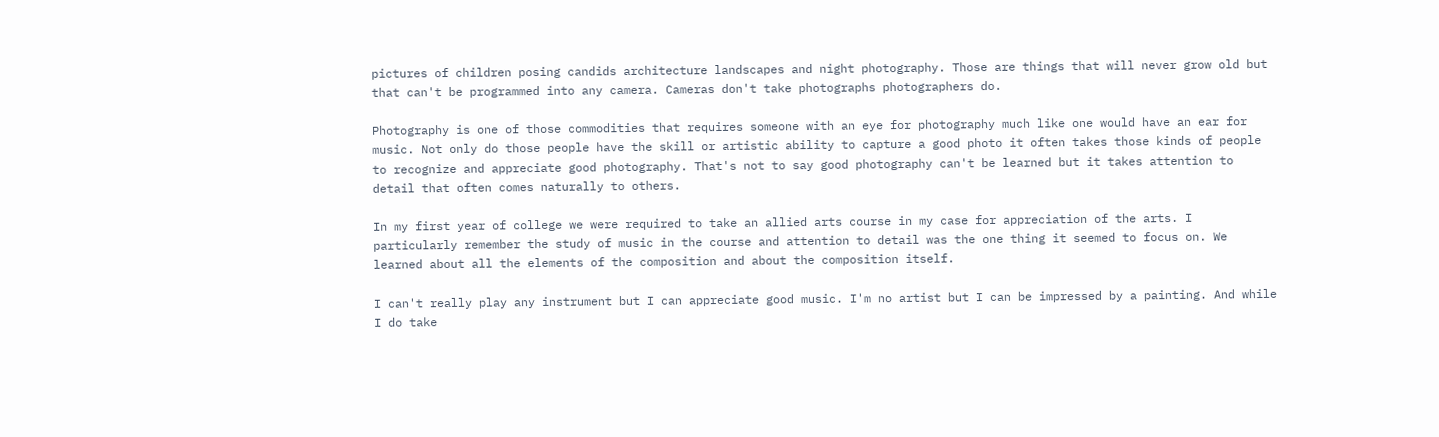pictures of children posing candids architecture landscapes and night photography. Those are things that will never grow old but that can't be programmed into any camera. Cameras don't take photographs photographers do.

Photography is one of those commodities that requires someone with an eye for photography much like one would have an ear for music. Not only do those people have the skill or artistic ability to capture a good photo it often takes those kinds of people to recognize and appreciate good photography. That's not to say good photography can't be learned but it takes attention to detail that often comes naturally to others.

In my first year of college we were required to take an allied arts course in my case for appreciation of the arts. I particularly remember the study of music in the course and attention to detail was the one thing it seemed to focus on. We learned about all the elements of the composition and about the composition itself.

I can't really play any instrument but I can appreciate good music. I'm no artist but I can be impressed by a painting. And while I do take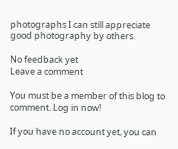photographs I can still appreciate good photography by others.

No feedback yet
Leave a comment

You must be a member of this blog to comment. Log in now!

If you have no account yet, you can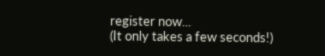register now...
(It only takes a few seconds!)